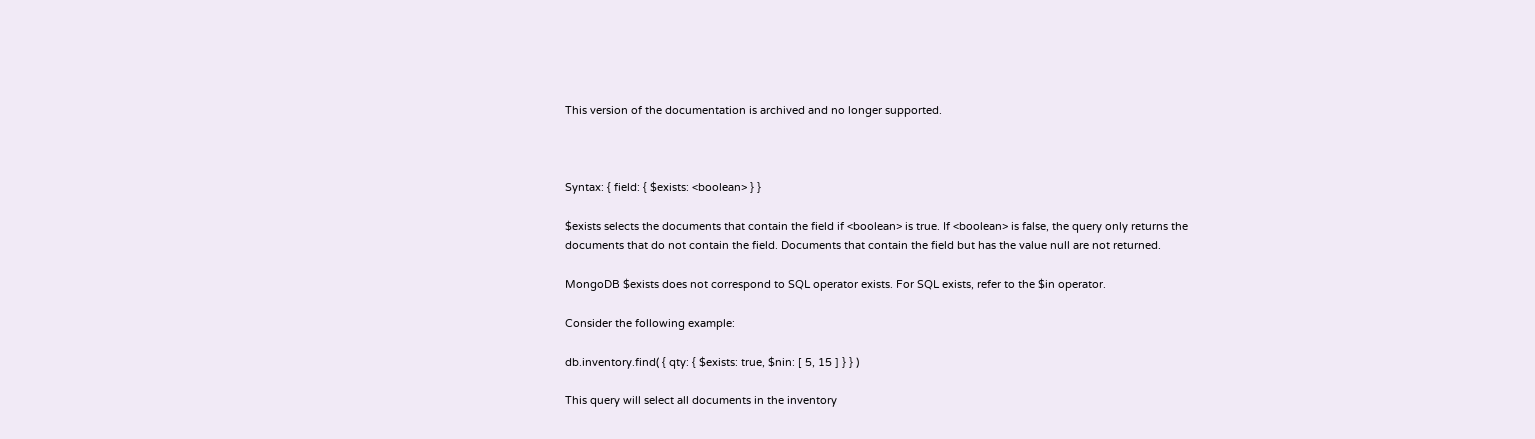This version of the documentation is archived and no longer supported.



Syntax: { field: { $exists: <boolean> } }

$exists selects the documents that contain the field if <boolean> is true. If <boolean> is false, the query only returns the documents that do not contain the field. Documents that contain the field but has the value null are not returned.

MongoDB $exists does not correspond to SQL operator exists. For SQL exists, refer to the $in operator.

Consider the following example:

db.inventory.find( { qty: { $exists: true, $nin: [ 5, 15 ] } } )

This query will select all documents in the inventory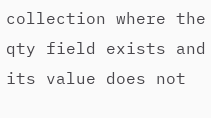collection where the qty field exists and its value does not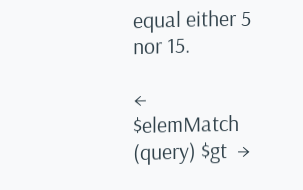equal either 5 nor 15.

←   $elemMatch (query) $gt  →